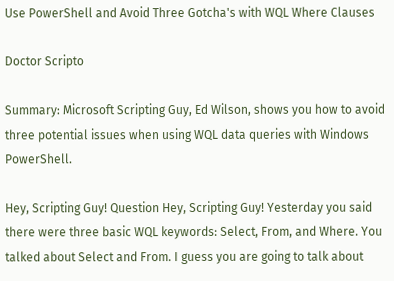Use PowerShell and Avoid Three Gotcha's with WQL Where Clauses

Doctor Scripto

Summary: Microsoft Scripting Guy, Ed Wilson, shows you how to avoid three potential issues when using WQL data queries with Windows PowerShell.

Hey, Scripting Guy! Question Hey, Scripting Guy! Yesterday you said there were three basic WQL keywords: Select, From, and Where. You talked about Select and From. I guess you are going to talk about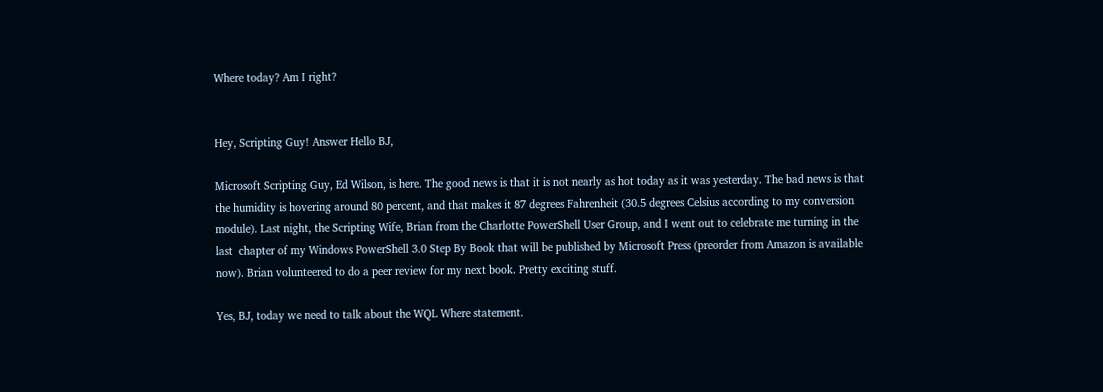Where today? Am I right?


Hey, Scripting Guy! Answer Hello BJ,

Microsoft Scripting Guy, Ed Wilson, is here. The good news is that it is not nearly as hot today as it was yesterday. The bad news is that the humidity is hovering around 80 percent, and that makes it 87 degrees Fahrenheit (30.5 degrees Celsius according to my conversion module). Last night, the Scripting Wife, Brian from the Charlotte PowerShell User Group, and I went out to celebrate me turning in the last  chapter of my Windows PowerShell 3.0 Step By Book that will be published by Microsoft Press (preorder from Amazon is available now). Brian volunteered to do a peer review for my next book. Pretty exciting stuff.

Yes, BJ, today we need to talk about the WQL Where statement.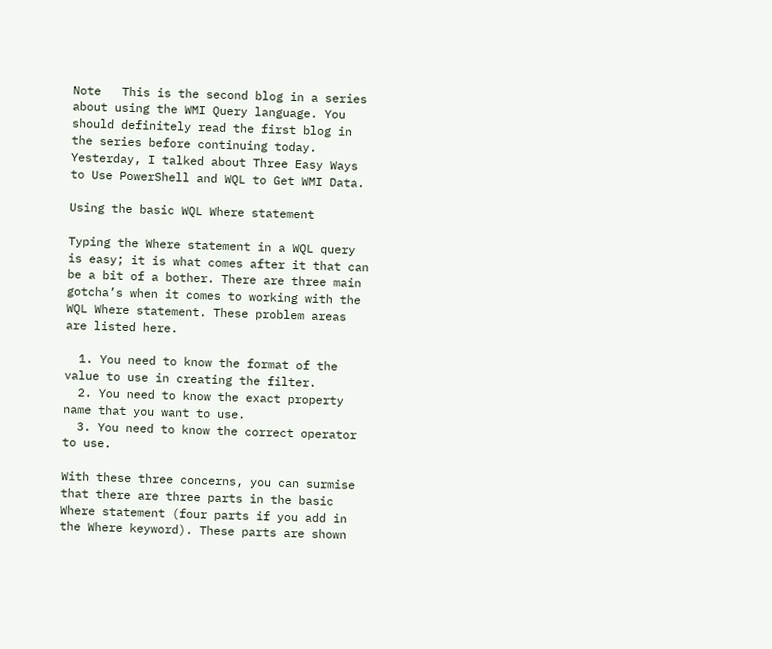Note   This is the second blog in a series about using the WMI Query language. You should definitely read the first blog in the series before continuing today. Yesterday, I talked about Three Easy Ways to Use PowerShell and WQL to Get WMI Data.

Using the basic WQL Where statement

Typing the Where statement in a WQL query is easy; it is what comes after it that can be a bit of a bother. There are three main gotcha’s when it comes to working with the WQL Where statement. These problem areas are listed here.

  1. You need to know the format of the value to use in creating the filter.
  2. You need to know the exact property name that you want to use.
  3. You need to know the correct operator to use.

With these three concerns, you can surmise that there are three parts in the basic Where statement (four parts if you add in the Where keyword). These parts are shown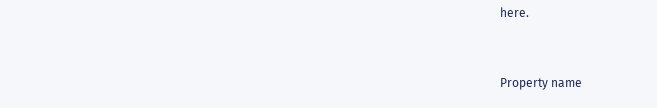here.


Property name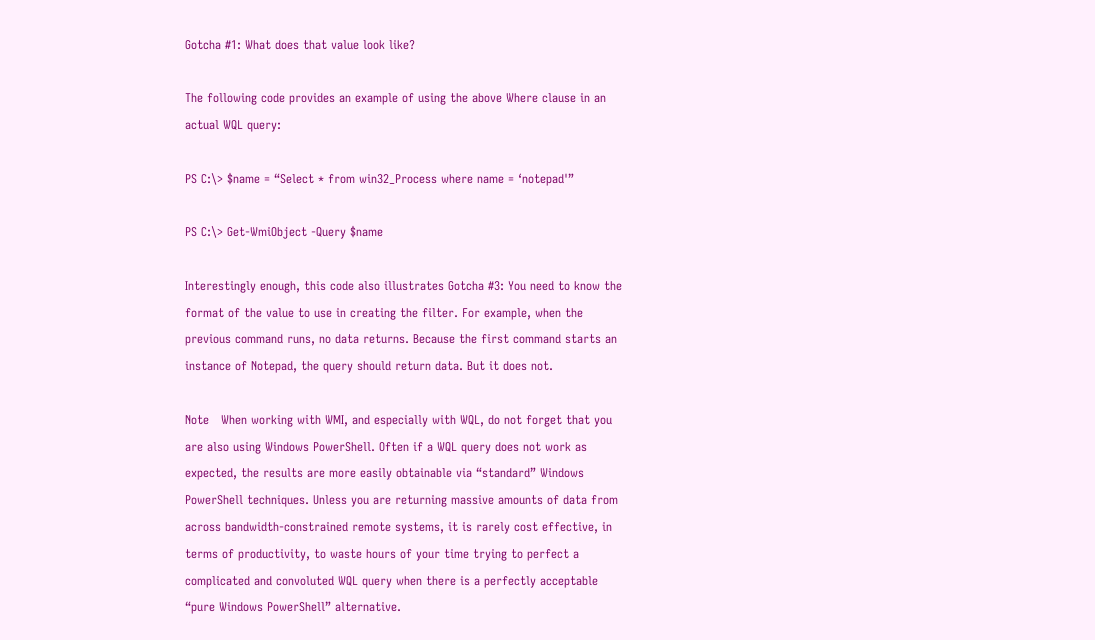Gotcha #1: What does that value look like?

The following code provides an example of using the above Where clause in an actual WQL query:

PS C:\> $name = “Select * from win32_Process where name = ‘notepad'”

PS C:\> Get-WmiObject -Query $name

Interestingly enough, this code also illustrates Gotcha #3: You need to know the format of the value to use in creating the filter. For example, when the previous command runs, no data returns. Because the first command starts an instance of Notepad, the query should return data. But it does not.

Note   When working with WMI, and especially with WQL, do not forget that you are also using Windows PowerShell. Often if a WQL query does not work as expected, the results are more easily obtainable via “standard” Windows PowerShell techniques. Unless you are returning massive amounts of data from across bandwidth-constrained remote systems, it is rarely cost effective, in terms of productivity, to waste hours of your time trying to perfect a complicated and convoluted WQL query when there is a perfectly acceptable “pure Windows PowerShell” alternative.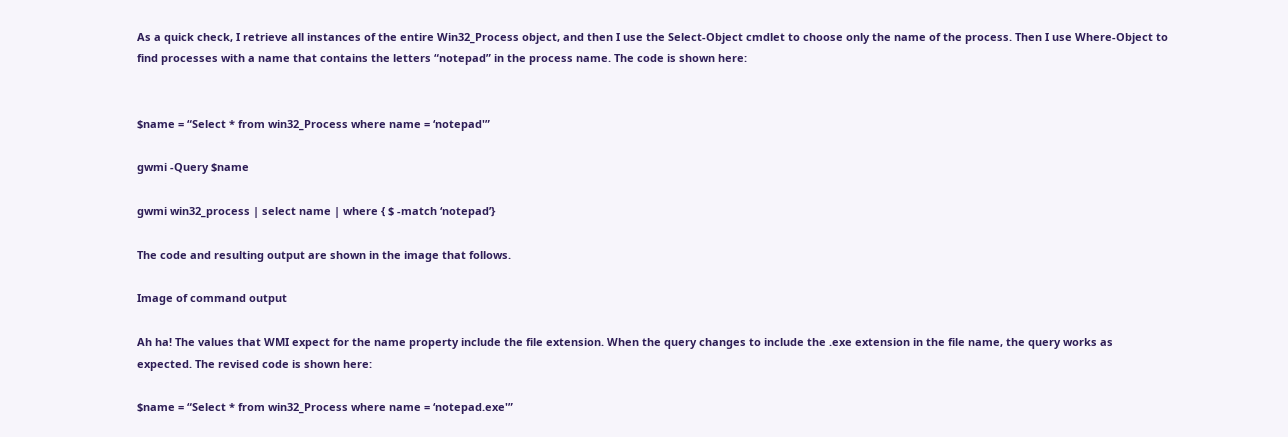As a quick check, I retrieve all instances of the entire Win32_Process object, and then I use the Select-Object cmdlet to choose only the name of the process. Then I use Where-Object to find processes with a name that contains the letters “notepad” in the process name. The code is shown here:


$name = “Select * from win32_Process where name = ‘notepad'”

gwmi -Query $name

gwmi win32_process | select name | where { $ -match ‘notepad’}

The code and resulting output are shown in the image that follows.

Image of command output

Ah ha! The values that WMI expect for the name property include the file extension. When the query changes to include the .exe extension in the file name, the query works as expected. The revised code is shown here:

$name = “Select * from win32_Process where name = ‘notepad.exe'”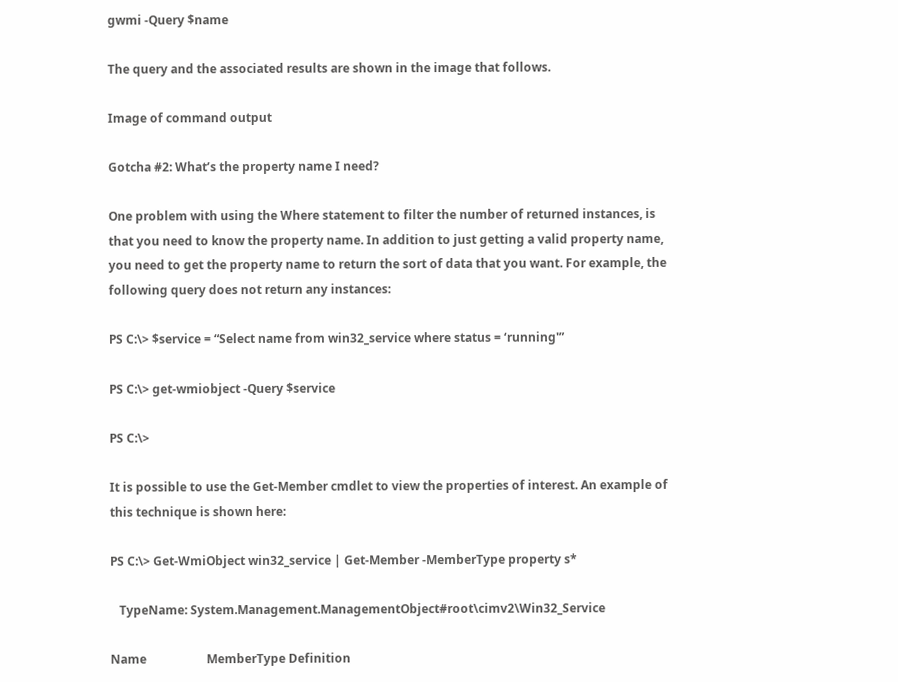gwmi -Query $name

The query and the associated results are shown in the image that follows.

Image of command output

Gotcha #2: What’s the property name I need?

One problem with using the Where statement to filter the number of returned instances, is that you need to know the property name. In addition to just getting a valid property name, you need to get the property name to return the sort of data that you want. For example, the following query does not return any instances:

PS C:\> $service = “Select name from win32_service where status = ‘running'”

PS C:\> get-wmiobject -Query $service

PS C:\>

It is possible to use the Get-Member cmdlet to view the properties of interest. An example of this technique is shown here:

PS C:\> Get-WmiObject win32_service | Get-Member -MemberType property s*

   TypeName: System.Management.ManagementObject#root\cimv2\Win32_Service

Name                    MemberType Definition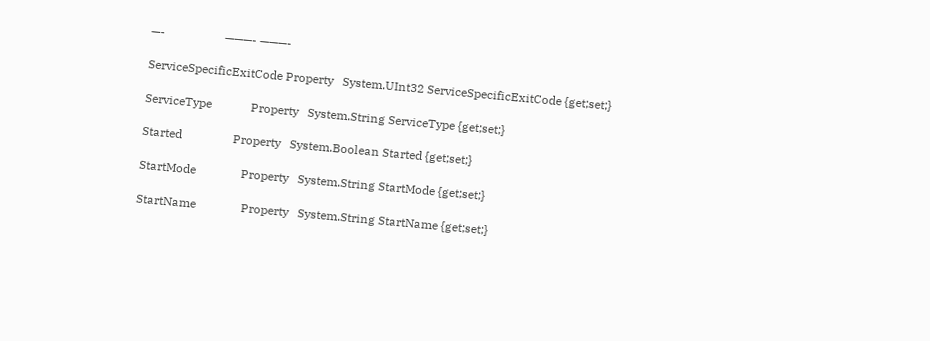—-                    ———- ———-

ServiceSpecificExitCode Property   System.UInt32 ServiceSpecificExitCode {get;set;}

ServiceType             Property   System.String ServiceType {get;set;}

Started                 Property   System.Boolean Started {get;set;}

StartMode               Property   System.String StartMode {get;set;}

StartName               Property   System.String StartName {get;set;}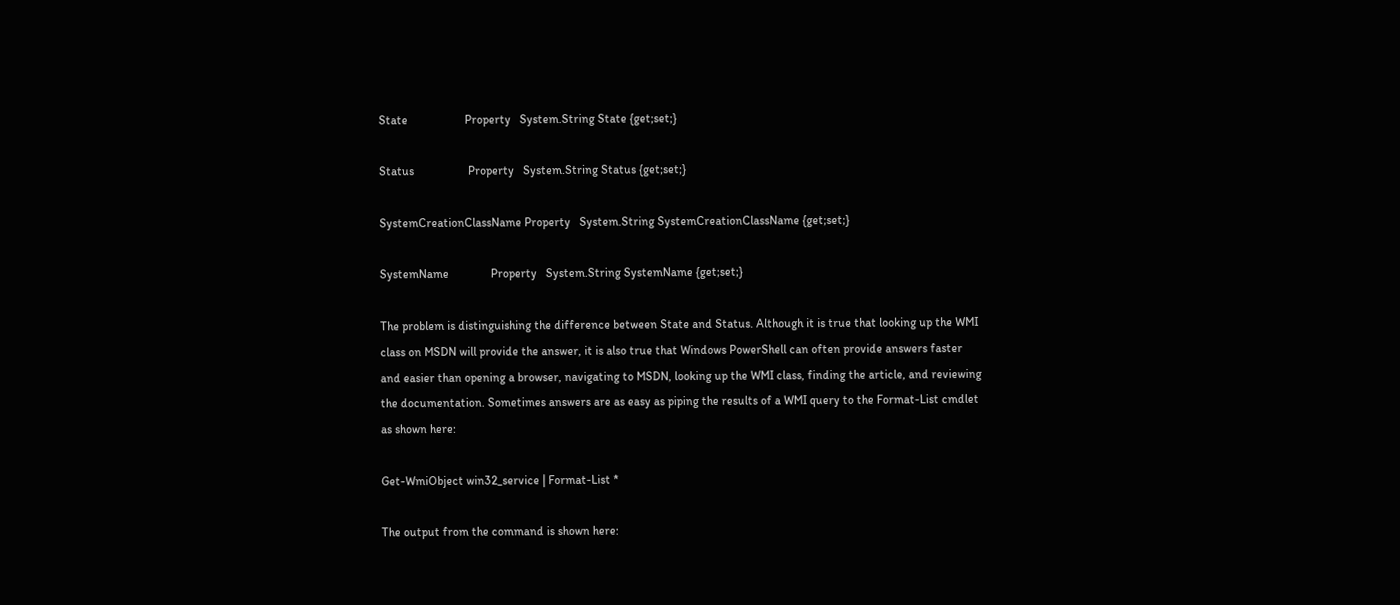State                   Property   System.String State {get;set;}

Status                  Property   System.String Status {get;set;}

SystemCreationClassName Property   System.String SystemCreationClassName {get;set;}

SystemName              Property   System.String SystemName {get;set;}

The problem is distinguishing the difference between State and Status. Although it is true that looking up the WMI class on MSDN will provide the answer, it is also true that Windows PowerShell can often provide answers faster and easier than opening a browser, navigating to MSDN, looking up the WMI class, finding the article, and reviewing the documentation. Sometimes answers are as easy as piping the results of a WMI query to the Format-List cmdlet as shown here:

Get-WmiObject win32_service | Format-List *

The output from the command is shown here: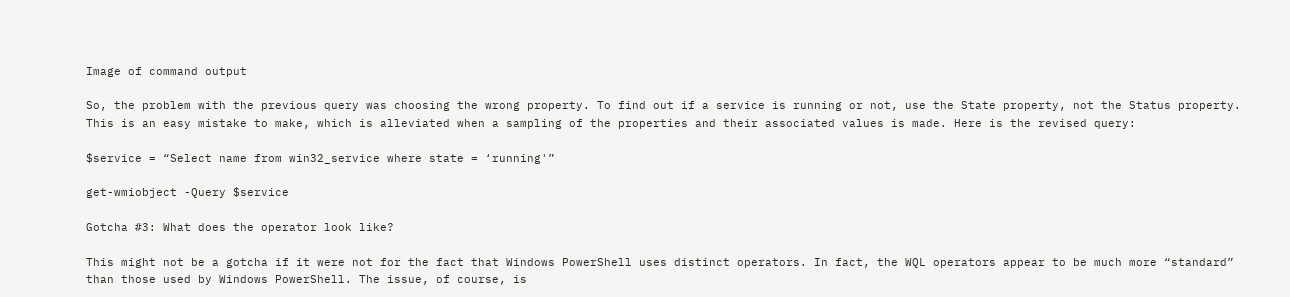Image of command output

So, the problem with the previous query was choosing the wrong property. To find out if a service is running or not, use the State property, not the Status property. This is an easy mistake to make, which is alleviated when a sampling of the properties and their associated values is made. Here is the revised query:

$service = “Select name from win32_service where state = ‘running'”

get-wmiobject -Query $service

Gotcha #3: What does the operator look like?

This might not be a gotcha if it were not for the fact that Windows PowerShell uses distinct operators. In fact, the WQL operators appear to be much more “standard” than those used by Windows PowerShell. The issue, of course, is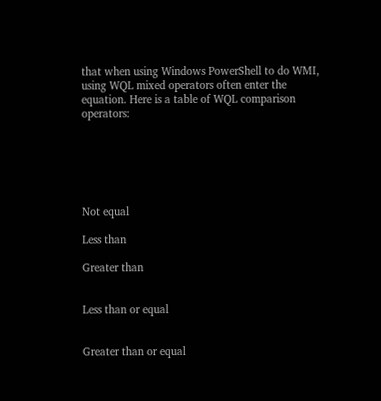that when using Windows PowerShell to do WMI, using WQL mixed operators often enter the equation. Here is a table of WQL comparison operators:






Not equal

Less than

Greater than


Less than or equal


Greater than or equal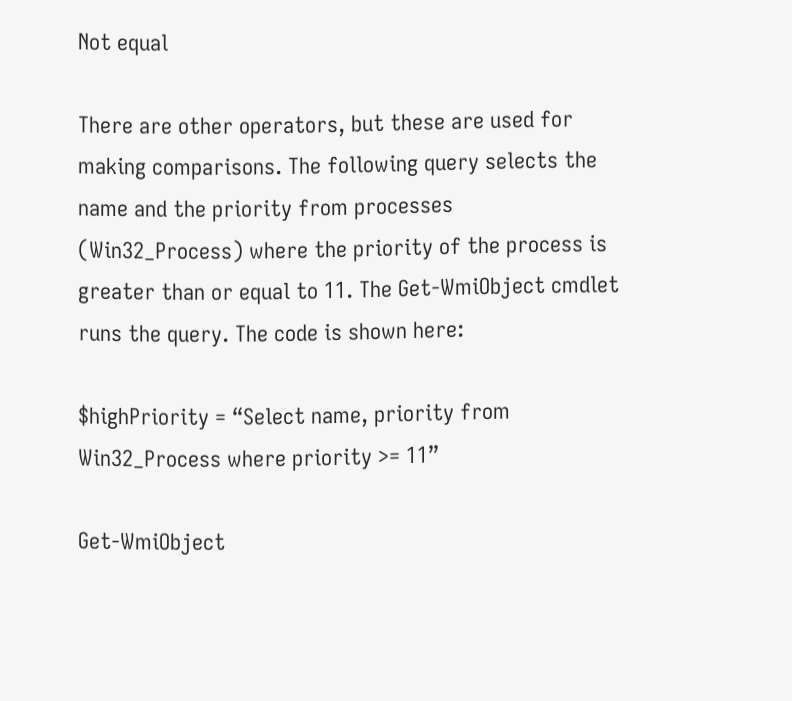Not equal

There are other operators, but these are used for making comparisons. The following query selects the name and the priority from processes (Win32_Process) where the priority of the process is greater than or equal to 11. The Get-WmiObject cmdlet runs the query. The code is shown here:

$highPriority = “Select name, priority from Win32_Process where priority >= 11”

Get-WmiObject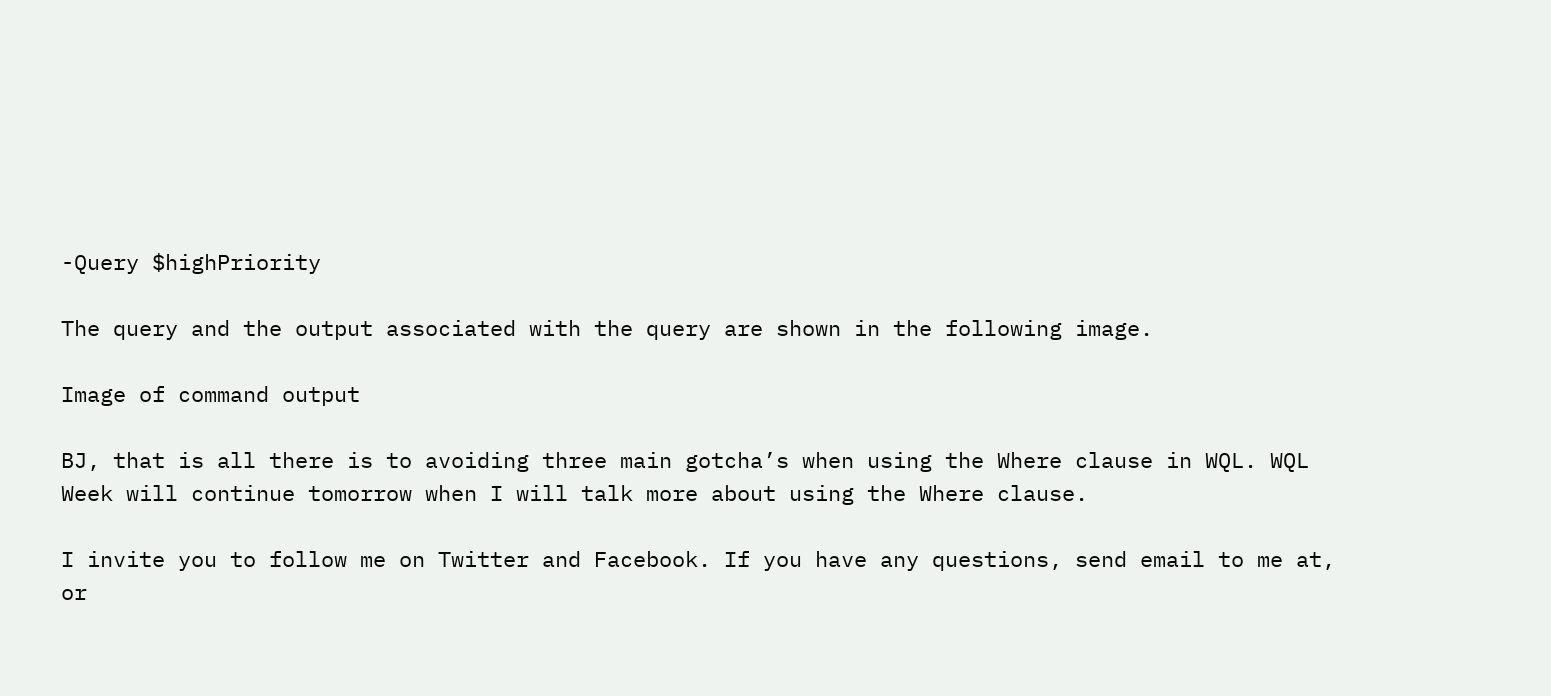-Query $highPriority

The query and the output associated with the query are shown in the following image.

Image of command output

BJ, that is all there is to avoiding three main gotcha’s when using the Where clause in WQL. WQL Week will continue tomorrow when I will talk more about using the Where clause.

I invite you to follow me on Twitter and Facebook. If you have any questions, send email to me at, or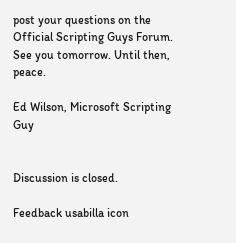post your questions on the Official Scripting Guys Forum. See you tomorrow. Until then, peace.

Ed Wilson, Microsoft Scripting Guy


Discussion is closed.

Feedback usabilla icon